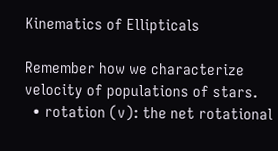Kinematics of Ellipticals

Remember how we characterize velocity of populations of stars.
  • rotation (v): the net rotational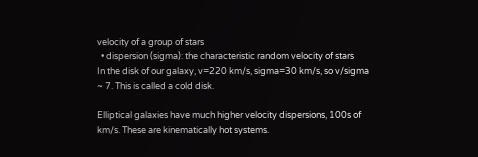velocity of a group of stars
  • dispersion (sigma): the characteristic random velocity of stars
In the disk of our galaxy, v=220 km/s, sigma=30 km/s, so v/sigma ~ 7. This is called a cold disk.

Elliptical galaxies have much higher velocity dispersions, 100s of km/s. These are kinematically hot systems.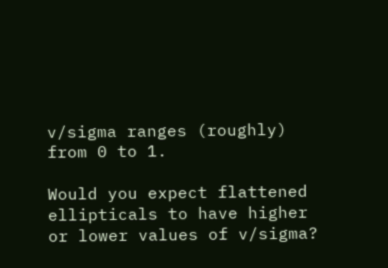v/sigma ranges (roughly) from 0 to 1.

Would you expect flattened ellipticals to have higher or lower values of v/sigma?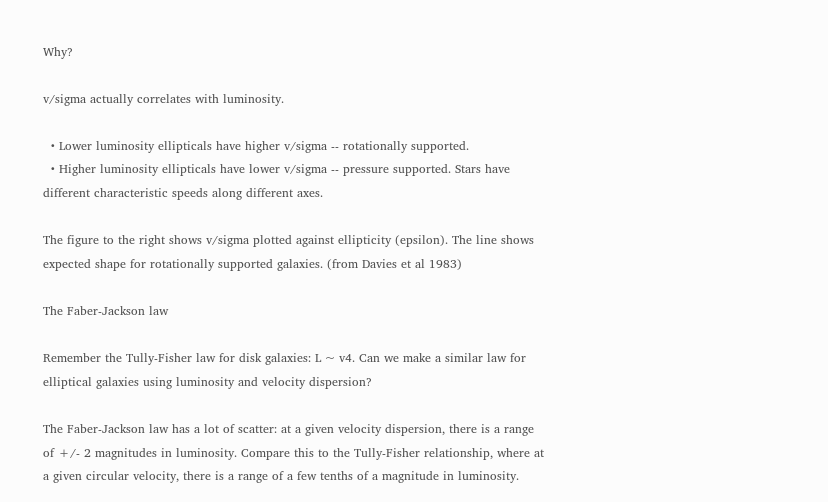Why?

v/sigma actually correlates with luminosity.

  • Lower luminosity ellipticals have higher v/sigma -- rotationally supported.
  • Higher luminosity ellipticals have lower v/sigma -- pressure supported. Stars have different characteristic speeds along different axes.

The figure to the right shows v/sigma plotted against ellipticity (epsilon). The line shows expected shape for rotationally supported galaxies. (from Davies et al 1983)

The Faber-Jackson law

Remember the Tully-Fisher law for disk galaxies: L ~ v4. Can we make a similar law for elliptical galaxies using luminosity and velocity dispersion?

The Faber-Jackson law has a lot of scatter: at a given velocity dispersion, there is a range of +/- 2 magnitudes in luminosity. Compare this to the Tully-Fisher relationship, where at a given circular velocity, there is a range of a few tenths of a magnitude in luminosity.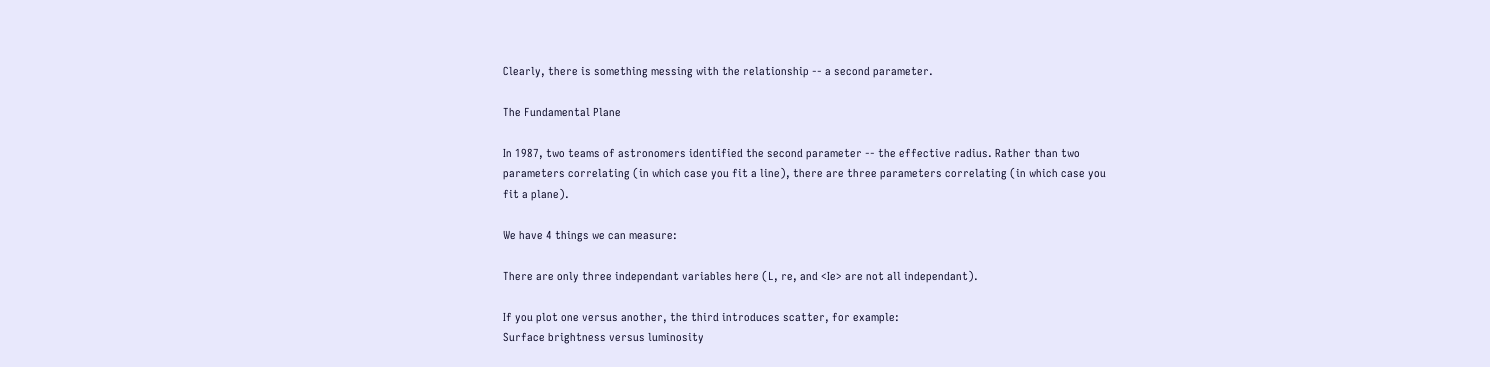Clearly, there is something messing with the relationship -- a second parameter.

The Fundamental Plane

In 1987, two teams of astronomers identified the second parameter -- the effective radius. Rather than two parameters correlating (in which case you fit a line), there are three parameters correlating (in which case you fit a plane).

We have 4 things we can measure:

There are only three independant variables here (L, re, and <Ie> are not all independant).

If you plot one versus another, the third introduces scatter, for example:
Surface brightness versus luminosity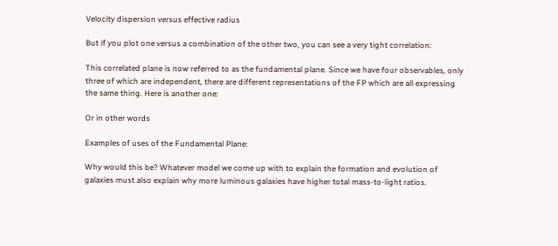Velocity dispersion versus effective radius

But if you plot one versus a combination of the other two, you can see a very tight correlation:

This correlated plane is now referred to as the fundamental plane. Since we have four observables, only three of which are independent, there are different representations of the FP which are all expressing the same thing. Here is another one:

Or in other words

Examples of uses of the Fundamental Plane:

Why would this be? Whatever model we come up with to explain the formation and evolution of galaxies must also explain why more luminous galaxies have higher total mass-to-light ratios.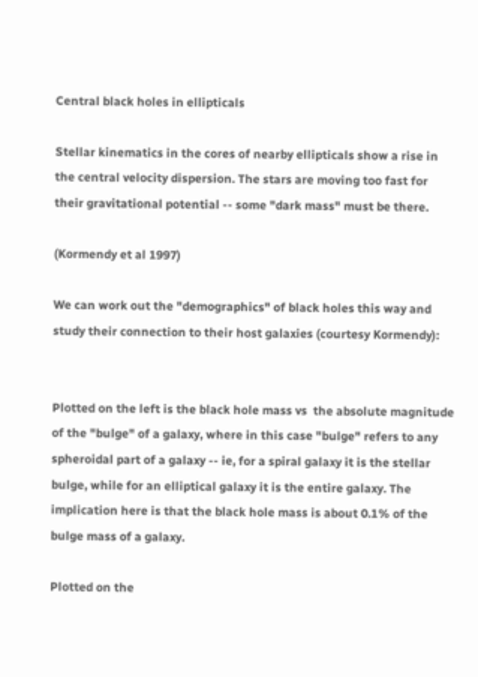Central black holes in ellipticals

Stellar kinematics in the cores of nearby ellipticals show a rise in the central velocity dispersion. The stars are moving too fast for their gravitational potential -- some "dark mass" must be there.

(Kormendy et al 1997)

We can work out the "demographics" of black holes this way and study their connection to their host galaxies (courtesy Kormendy):


Plotted on the left is the black hole mass vs  the absolute magnitude of the "bulge" of a galaxy, where in this case "bulge" refers to any spheroidal part of a galaxy -- ie, for a spiral galaxy it is the stellar bulge, while for an elliptical galaxy it is the entire galaxy. The implication here is that the black hole mass is about 0.1% of the bulge mass of a galaxy.

Plotted on the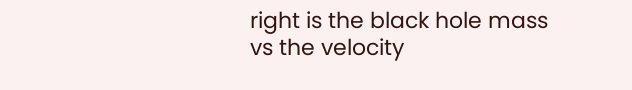right is the black hole mass vs the velocity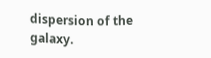dispersion of the galaxy.